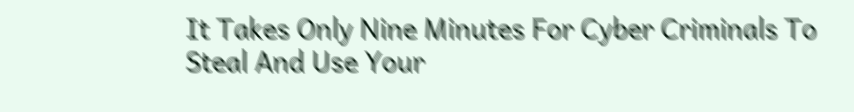It Takes Only Nine Minutes For Cyber Criminals To Steal And Use Your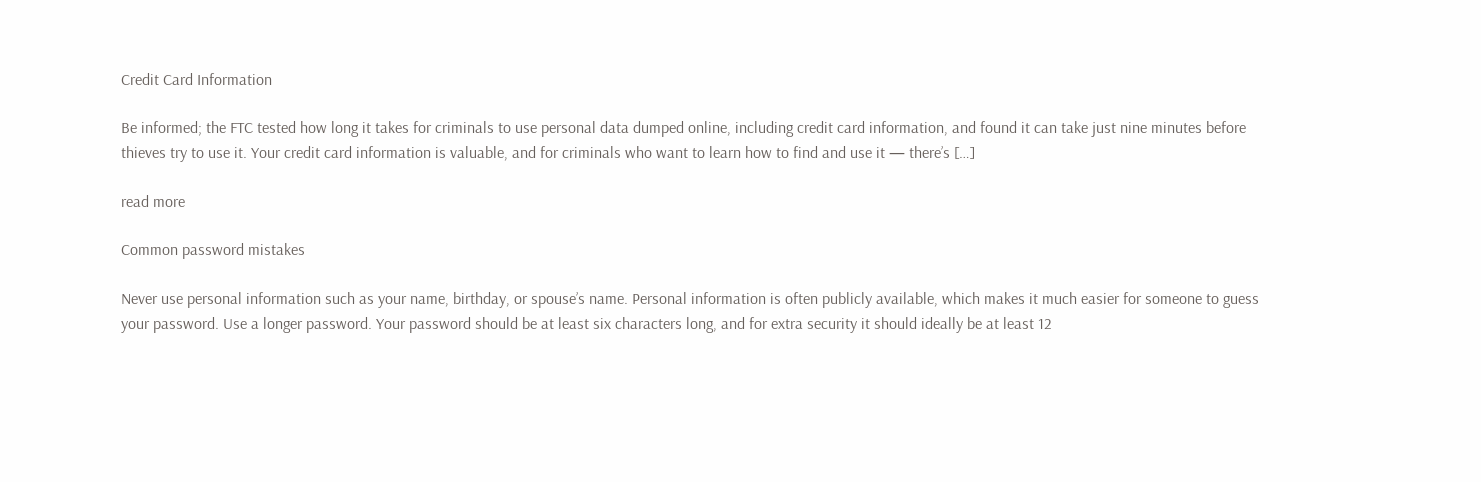Credit Card Information

Be informed; the FTC tested how long it takes for criminals to use personal data dumped online, including credit card information, and found it can take just nine minutes before thieves try to use it. Your credit card information is valuable, and for criminals who want to learn how to find and use it — there’s […]

read more

Common password mistakes

Never use personal information such as your name, birthday, or spouse’s name. Personal information is often publicly available, which makes it much easier for someone to guess your password. Use a longer password. Your password should be at least six characters long, and for extra security it should ideally be at least 12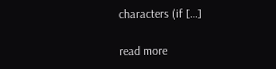characters (if […]

read more